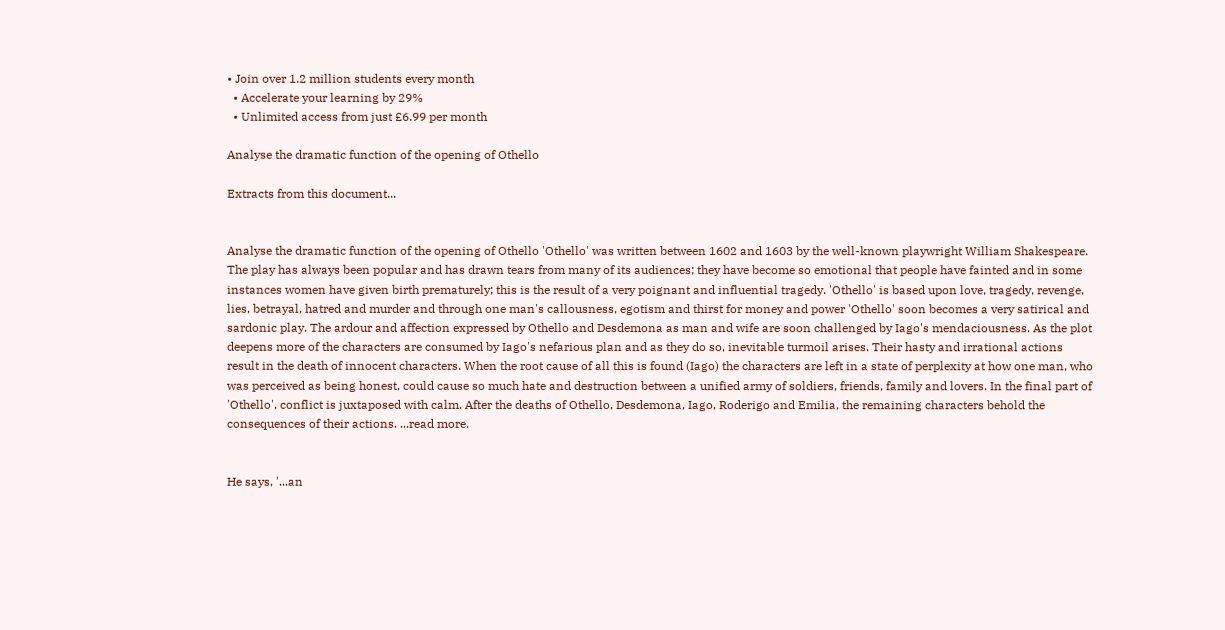• Join over 1.2 million students every month
  • Accelerate your learning by 29%
  • Unlimited access from just £6.99 per month

Analyse the dramatic function of the opening of Othello

Extracts from this document...


Analyse the dramatic function of the opening of Othello 'Othello' was written between 1602 and 1603 by the well-known playwright William Shakespeare. The play has always been popular and has drawn tears from many of its audiences; they have become so emotional that people have fainted and in some instances women have given birth prematurely; this is the result of a very poignant and influential tragedy. 'Othello' is based upon love, tragedy, revenge, lies, betrayal, hatred and murder and through one man's callousness, egotism and thirst for money and power 'Othello' soon becomes a very satirical and sardonic play. The ardour and affection expressed by Othello and Desdemona as man and wife are soon challenged by Iago's mendaciousness. As the plot deepens more of the characters are consumed by Iago's nefarious plan and as they do so, inevitable turmoil arises. Their hasty and irrational actions result in the death of innocent characters. When the root cause of all this is found (Iago) the characters are left in a state of perplexity at how one man, who was perceived as being honest, could cause so much hate and destruction between a unified army of soldiers, friends, family and lovers. In the final part of 'Othello', conflict is juxtaposed with calm. After the deaths of Othello, Desdemona, Iago, Roderigo and Emilia, the remaining characters behold the consequences of their actions. ...read more.


He says, '...an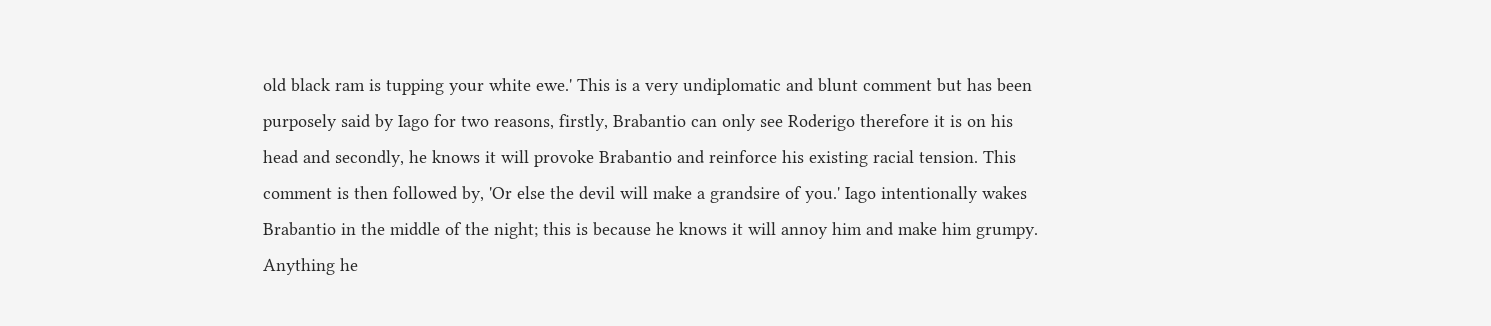old black ram is tupping your white ewe.' This is a very undiplomatic and blunt comment but has been purposely said by Iago for two reasons, firstly, Brabantio can only see Roderigo therefore it is on his head and secondly, he knows it will provoke Brabantio and reinforce his existing racial tension. This comment is then followed by, 'Or else the devil will make a grandsire of you.' Iago intentionally wakes Brabantio in the middle of the night; this is because he knows it will annoy him and make him grumpy. Anything he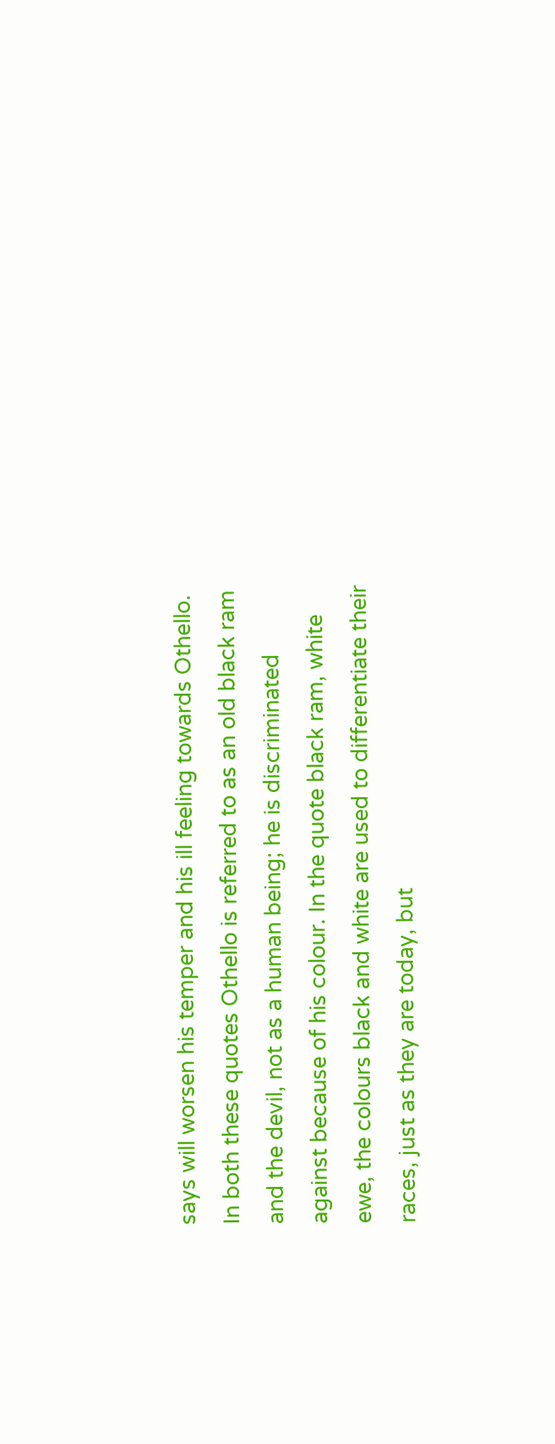says will worsen his temper and his ill feeling towards Othello. In both these quotes Othello is referred to as an old black ram and the devil, not as a human being; he is discriminated against because of his colour. In the quote black ram, white ewe, the colours black and white are used to differentiate their races, just as they are today, but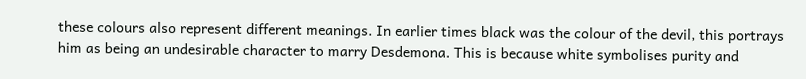these colours also represent different meanings. In earlier times black was the colour of the devil, this portrays him as being an undesirable character to marry Desdemona. This is because white symbolises purity and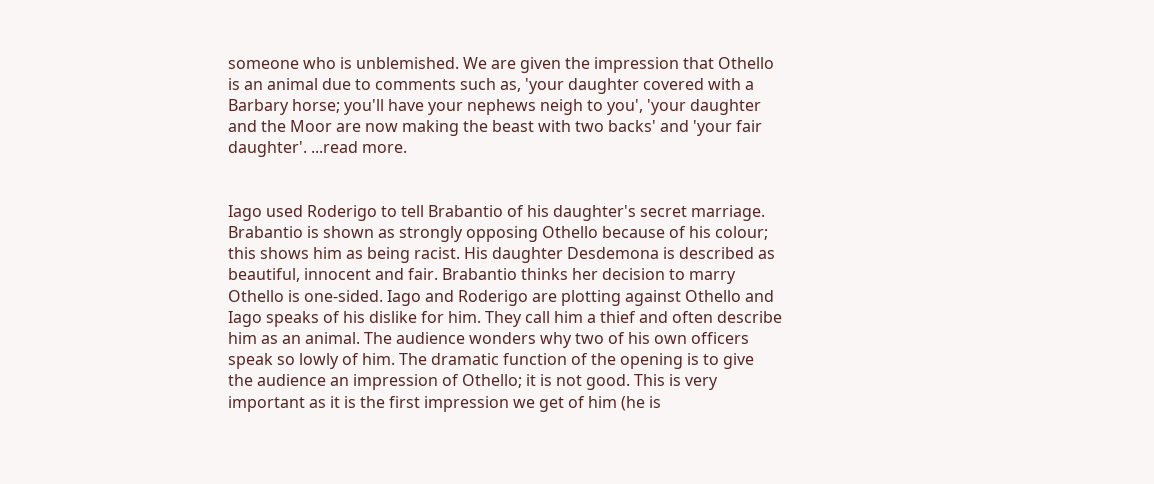someone who is unblemished. We are given the impression that Othello is an animal due to comments such as, 'your daughter covered with a Barbary horse; you'll have your nephews neigh to you', 'your daughter and the Moor are now making the beast with two backs' and 'your fair daughter'. ...read more.


Iago used Roderigo to tell Brabantio of his daughter's secret marriage. Brabantio is shown as strongly opposing Othello because of his colour; this shows him as being racist. His daughter Desdemona is described as beautiful, innocent and fair. Brabantio thinks her decision to marry Othello is one-sided. Iago and Roderigo are plotting against Othello and Iago speaks of his dislike for him. They call him a thief and often describe him as an animal. The audience wonders why two of his own officers speak so lowly of him. The dramatic function of the opening is to give the audience an impression of Othello; it is not good. This is very important as it is the first impression we get of him (he is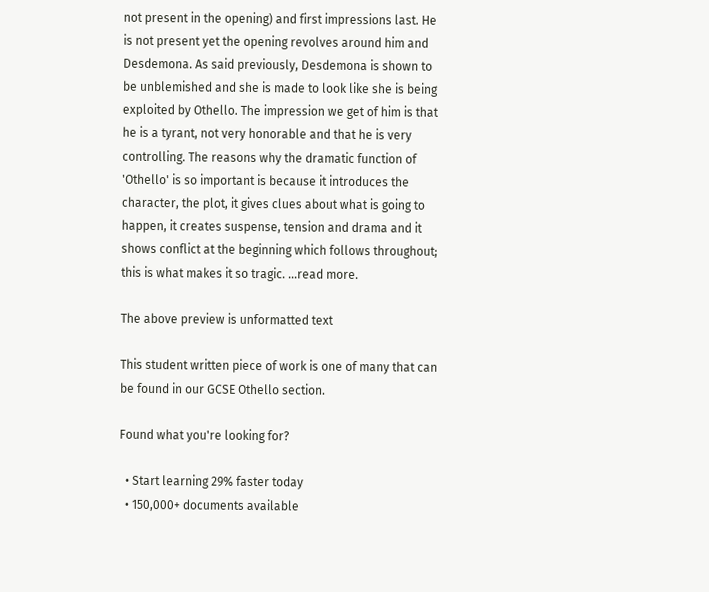not present in the opening) and first impressions last. He is not present yet the opening revolves around him and Desdemona. As said previously, Desdemona is shown to be unblemished and she is made to look like she is being exploited by Othello. The impression we get of him is that he is a tyrant, not very honorable and that he is very controlling. The reasons why the dramatic function of 'Othello' is so important is because it introduces the character, the plot, it gives clues about what is going to happen, it creates suspense, tension and drama and it shows conflict at the beginning which follows throughout; this is what makes it so tragic. ...read more.

The above preview is unformatted text

This student written piece of work is one of many that can be found in our GCSE Othello section.

Found what you're looking for?

  • Start learning 29% faster today
  • 150,000+ documents available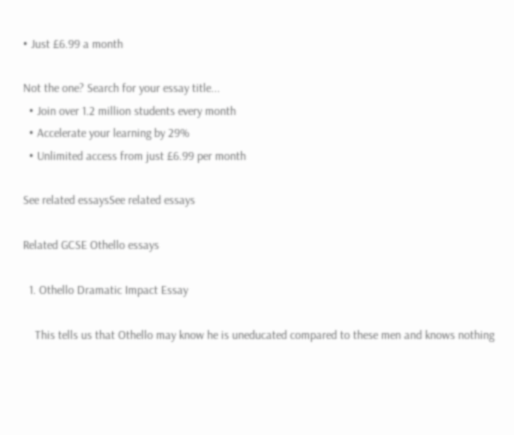• Just £6.99 a month

Not the one? Search for your essay title...
  • Join over 1.2 million students every month
  • Accelerate your learning by 29%
  • Unlimited access from just £6.99 per month

See related essaysSee related essays

Related GCSE Othello essays

  1. Othello Dramatic Impact Essay

    This tells us that Othello may know he is uneducated compared to these men and knows nothing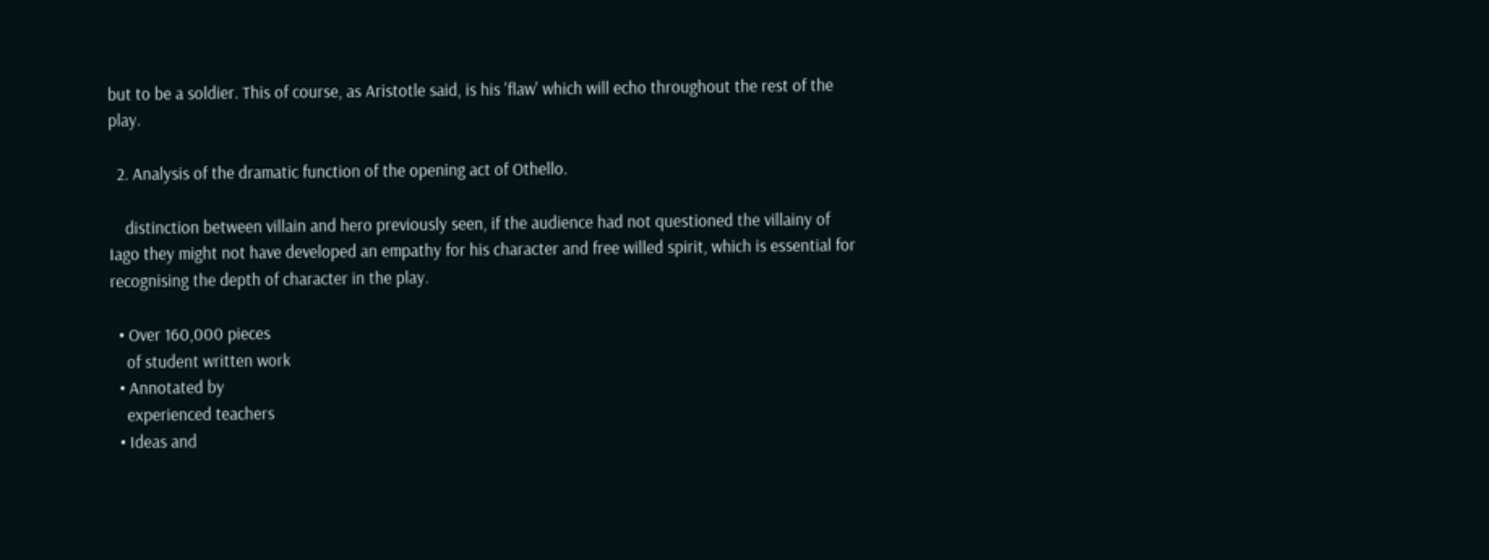but to be a soldier. This of course, as Aristotle said, is his 'flaw' which will echo throughout the rest of the play.

  2. Analysis of the dramatic function of the opening act of Othello.

    distinction between villain and hero previously seen, if the audience had not questioned the villainy of Iago they might not have developed an empathy for his character and free willed spirit, which is essential for recognising the depth of character in the play.

  • Over 160,000 pieces
    of student written work
  • Annotated by
    experienced teachers
  • Ideas and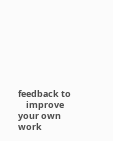feedback to
    improve your own work